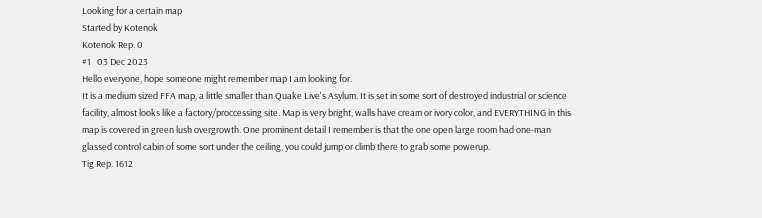Looking for a certain map
Started by Kotenok
Kotenok Rep. 0
#1   03 Dec 2023
Hello everyone, hope someone might remember map I am looking for.
It is a medium sized FFA map, a little smaller than Quake Live's Asylum. It is set in some sort of destroyed industrial or science facility, almost looks like a factory/proccessing site. Map is very bright, walls have cream or ivory color, and EVERYTHING in this map is covered in green lush overgrowth. One prominent detail I remember is that the one open large room had one-man glassed control cabin of some sort under the ceiling, you could jump or climb there to grab some powerup.
Tig Rep. 1612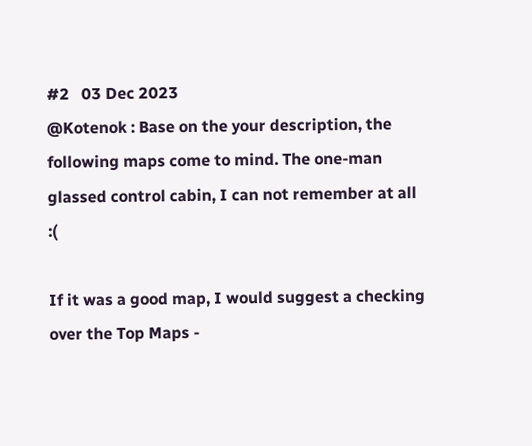#2   03 Dec 2023
@Kotenok : Base on the your description, the following maps come to mind. The one-man glassed control cabin, I can not remember at all :(

If it was a good map, I would suggest a checking over the Top Maps -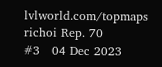lvlworld.com/topmaps
richoi Rep. 70
#3   04 Dec 2023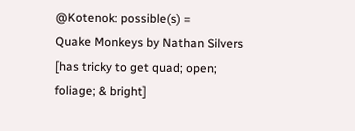@Kotenok: possible(s) =
Quake Monkeys by Nathan Silvers [has tricky to get quad; open; foliage; & bright]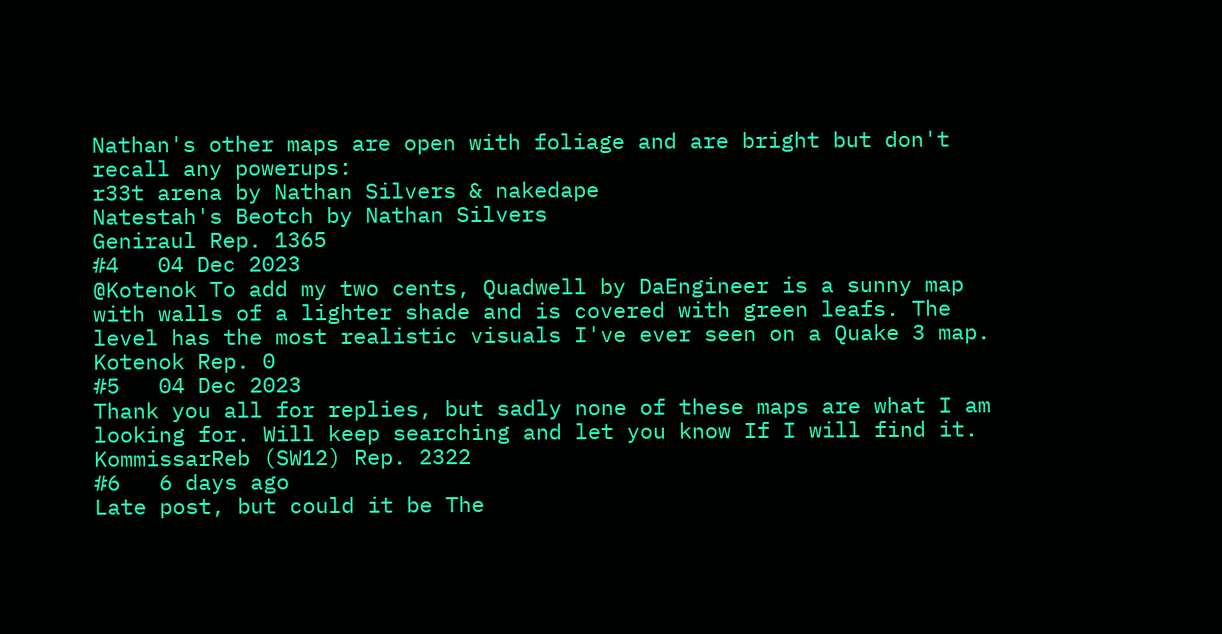Nathan's other maps are open with foliage and are bright but don't recall any powerups:
r33t arena by Nathan Silvers & nakedape
Natestah's Beotch by Nathan Silvers
Geniraul Rep. 1365
#4   04 Dec 2023
@Kotenok To add my two cents, Quadwell by DaEngineer is a sunny map with walls of a lighter shade and is covered with green leafs. The level has the most realistic visuals I've ever seen on a Quake 3 map.
Kotenok Rep. 0
#5   04 Dec 2023
Thank you all for replies, but sadly none of these maps are what I am looking for. Will keep searching and let you know If I will find it.
KommissarReb (SW12) Rep. 2322
#6   6 days ago
Late post, but could it be The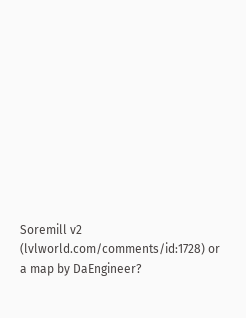Soremill v2 (lvlworld.com/comments/id:1728) or a map by DaEngineer?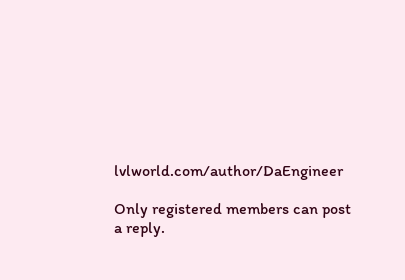lvlworld.com/author/DaEngineer

Only registered members can post a reply.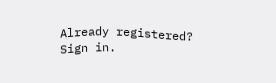Already registered? Sign in.